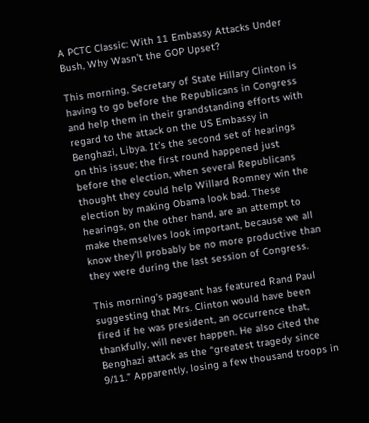A PCTC Classic: With 11 Embassy Attacks Under Bush, Why Wasn’t the GOP Upset?

This morning, Secretary of State Hillary Clinton is having to go before the Republicans in Congress and help them in their grandstanding efforts with regard to the attack on the US Embassy in Benghazi, Libya. It’s the second set of hearings on this issue; the first round happened just before the election, when several Republicans thought they could help Willard Romney win the election by making Obama look bad. These hearings, on the other hand, are an attempt to make themselves look important, because we all know they’ll probably be no more productive than they were during the last session of Congress.

This morning’s pageant has featured Rand Paul suggesting that Mrs. Clinton would have been fired if he was president, an occurrence that, thankfully, will never happen. He also cited the Benghazi attack as the “greatest tragedy since 9/11.” Apparently, losing a few thousand troops in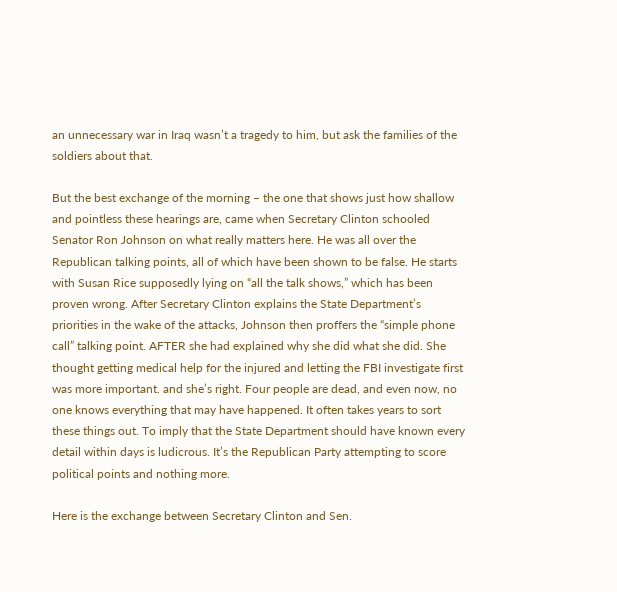an unnecessary war in Iraq wasn’t a tragedy to him, but ask the families of the soldiers about that.

But the best exchange of the morning – the one that shows just how shallow and pointless these hearings are, came when Secretary Clinton schooled Senator Ron Johnson on what really matters here. He was all over the Republican talking points, all of which have been shown to be false. He starts with Susan Rice supposedly lying on “all the talk shows,” which has been proven wrong. After Secretary Clinton explains the State Department’s priorities in the wake of the attacks, Johnson then proffers the “simple phone call” talking point. AFTER she had explained why she did what she did. She thought getting medical help for the injured and letting the FBI investigate first was more important. and she’s right. Four people are dead, and even now, no one knows everything that may have happened. It often takes years to sort these things out. To imply that the State Department should have known every detail within days is ludicrous. It’s the Republican Party attempting to score political points and nothing more.

Here is the exchange between Secretary Clinton and Sen.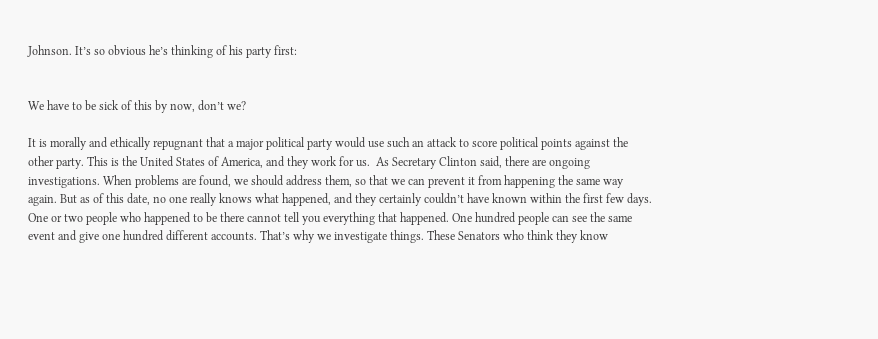Johnson. It’s so obvious he’s thinking of his party first:


We have to be sick of this by now, don’t we?

It is morally and ethically repugnant that a major political party would use such an attack to score political points against the other party. This is the United States of America, and they work for us.  As Secretary Clinton said, there are ongoing investigations. When problems are found, we should address them, so that we can prevent it from happening the same way again. But as of this date, no one really knows what happened, and they certainly couldn’t have known within the first few days. One or two people who happened to be there cannot tell you everything that happened. One hundred people can see the same event and give one hundred different accounts. That’s why we investigate things. These Senators who think they know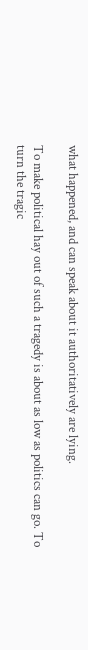what happened, and can speak about it authoritatively are lying.

To make political hay out of such a tragedy is about as low as politics can go. To turn the tragic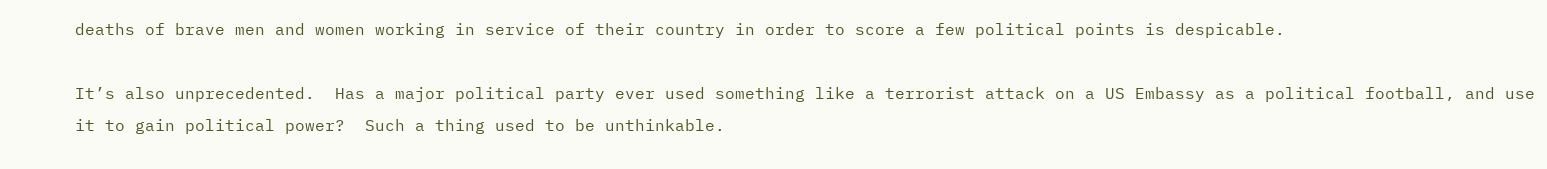deaths of brave men and women working in service of their country in order to score a few political points is despicable.

It’s also unprecedented.  Has a major political party ever used something like a terrorist attack on a US Embassy as a political football, and use it to gain political power?  Such a thing used to be unthinkable.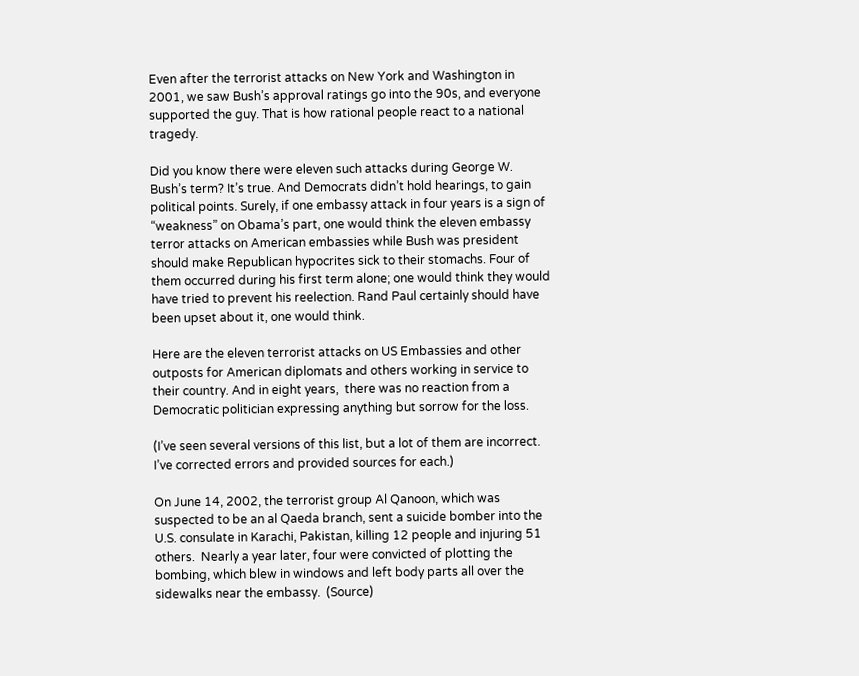Even after the terrorist attacks on New York and Washington in 2001, we saw Bush’s approval ratings go into the 90s, and everyone supported the guy. That is how rational people react to a national tragedy.

Did you know there were eleven such attacks during George W. Bush’s term? It’s true. And Democrats didn’t hold hearings, to gain political points. Surely, if one embassy attack in four years is a sign of “weakness” on Obama’s part, one would think the eleven embassy terror attacks on American embassies while Bush was president should make Republican hypocrites sick to their stomachs. Four of them occurred during his first term alone; one would think they would have tried to prevent his reelection. Rand Paul certainly should have been upset about it, one would think.

Here are the eleven terrorist attacks on US Embassies and other outposts for American diplomats and others working in service to their country. And in eight years,  there was no reaction from a Democratic politician expressing anything but sorrow for the loss.

(I’ve seen several versions of this list, but a lot of them are incorrect. I’ve corrected errors and provided sources for each.)

On June 14, 2002, the terrorist group Al Qanoon, which was suspected to be an al Qaeda branch, sent a suicide bomber into the U.S. consulate in Karachi, Pakistan, killing 12 people and injuring 51 others.  Nearly a year later, four were convicted of plotting the bombing, which blew in windows and left body parts all over the sidewalks near the embassy.  (Source)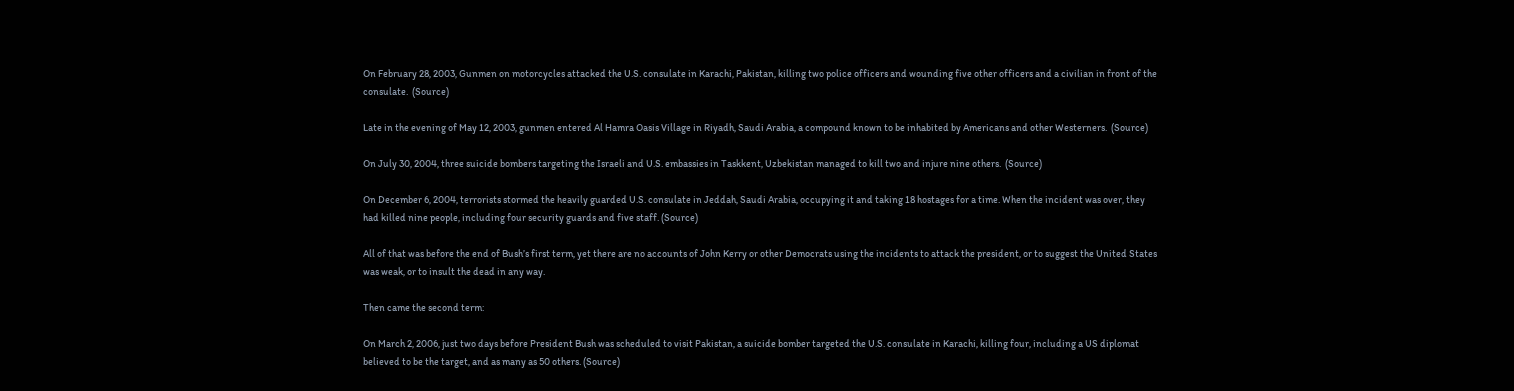On February 28, 2003, Gunmen on motorcycles attacked the U.S. consulate in Karachi, Pakistan, killing two police officers and wounding five other officers and a civilian in front of the consulate.  (Source)

Late in the evening of May 12, 2003, gunmen entered Al Hamra Oasis Village in Riyadh, Saudi Arabia, a compound known to be inhabited by Americans and other Westerners.  (Source)

On July 30, 2004, three suicide bombers targeting the Israeli and U.S. embassies in Taskkent, Uzbekistan managed to kill two and injure nine others.  (Source)

On December 6, 2004, terrorists stormed the heavily guarded U.S. consulate in Jeddah, Saudi Arabia, occupying it and taking 18 hostages for a time. When the incident was over, they had killed nine people, including four security guards and five staff. (Source)

All of that was before the end of Bush’s first term, yet there are no accounts of John Kerry or other Democrats using the incidents to attack the president, or to suggest the United States was weak, or to insult the dead in any way.

Then came the second term:

On March 2, 2006, just two days before President Bush was scheduled to visit Pakistan, a suicide bomber targeted the U.S. consulate in Karachi, killing four, including a US diplomat believed to be the target, and as many as 50 others. (Source)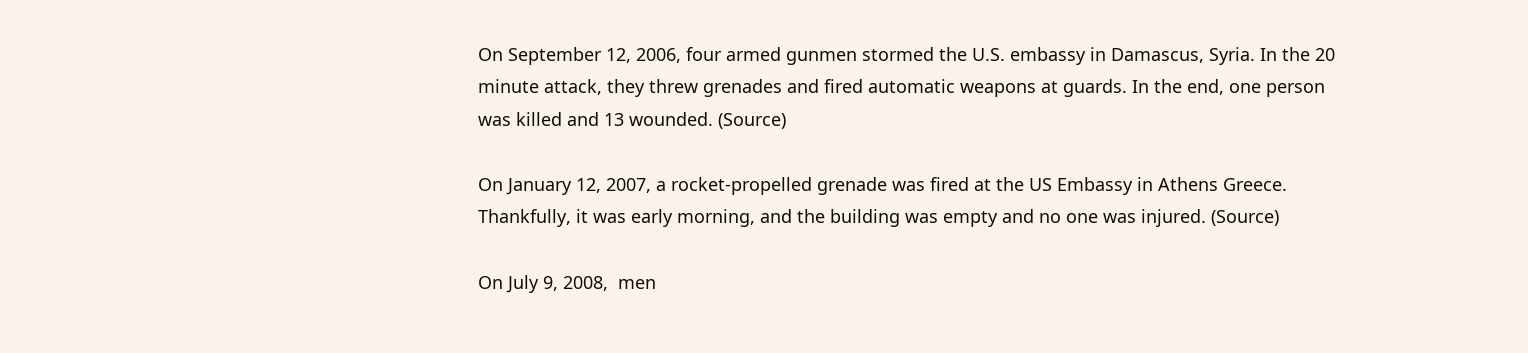On September 12, 2006, four armed gunmen stormed the U.S. embassy in Damascus, Syria. In the 20 minute attack, they threw grenades and fired automatic weapons at guards. In the end, one person was killed and 13 wounded. (Source)

On January 12, 2007, a rocket-propelled grenade was fired at the US Embassy in Athens Greece.  Thankfully, it was early morning, and the building was empty and no one was injured. (Source)

On July 9, 2008,  men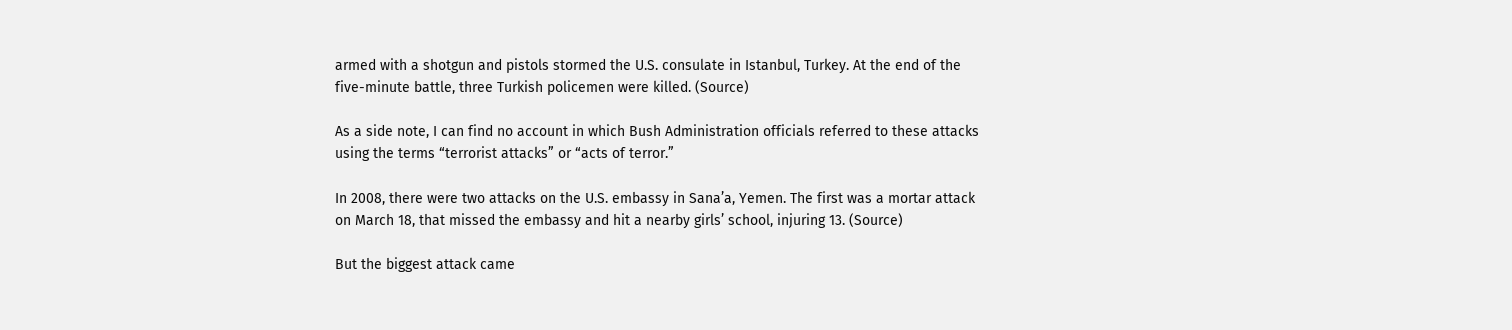armed with a shotgun and pistols stormed the U.S. consulate in Istanbul, Turkey. At the end of the five-minute battle, three Turkish policemen were killed. (Source)

As a side note, I can find no account in which Bush Administration officials referred to these attacks using the terms “terrorist attacks” or “acts of terror.”

In 2008, there were two attacks on the U.S. embassy in Sana’a, Yemen. The first was a mortar attack on March 18, that missed the embassy and hit a nearby girls’ school, injuring 13. (Source)

But the biggest attack came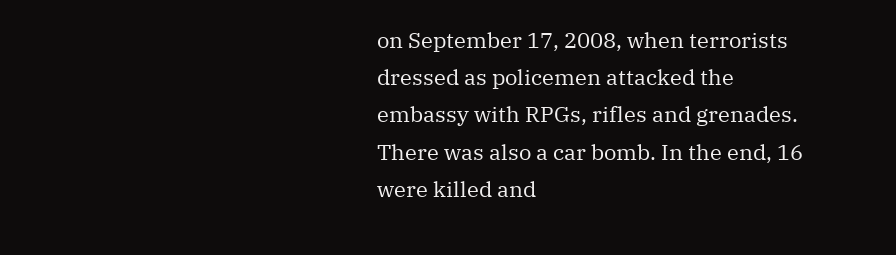on September 17, 2008, when terrorists dressed as policemen attacked the embassy with RPGs, rifles and grenades. There was also a car bomb. In the end, 16 were killed and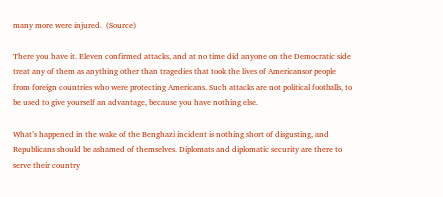many more were injured.  (Source)

There you have it. Eleven confirmed attacks, and at no time did anyone on the Democratic side treat any of them as anything other than tragedies that took the lives of Americansor people from foreign countries who were protecting Americans. Such attacks are not political footballs, to be used to give yourself an advantage, because you have nothing else.

What’s happened in the wake of the Benghazi incident is nothing short of disgusting, and Republicans should be ashamed of themselves. Diplomats and diplomatic security are there to serve their country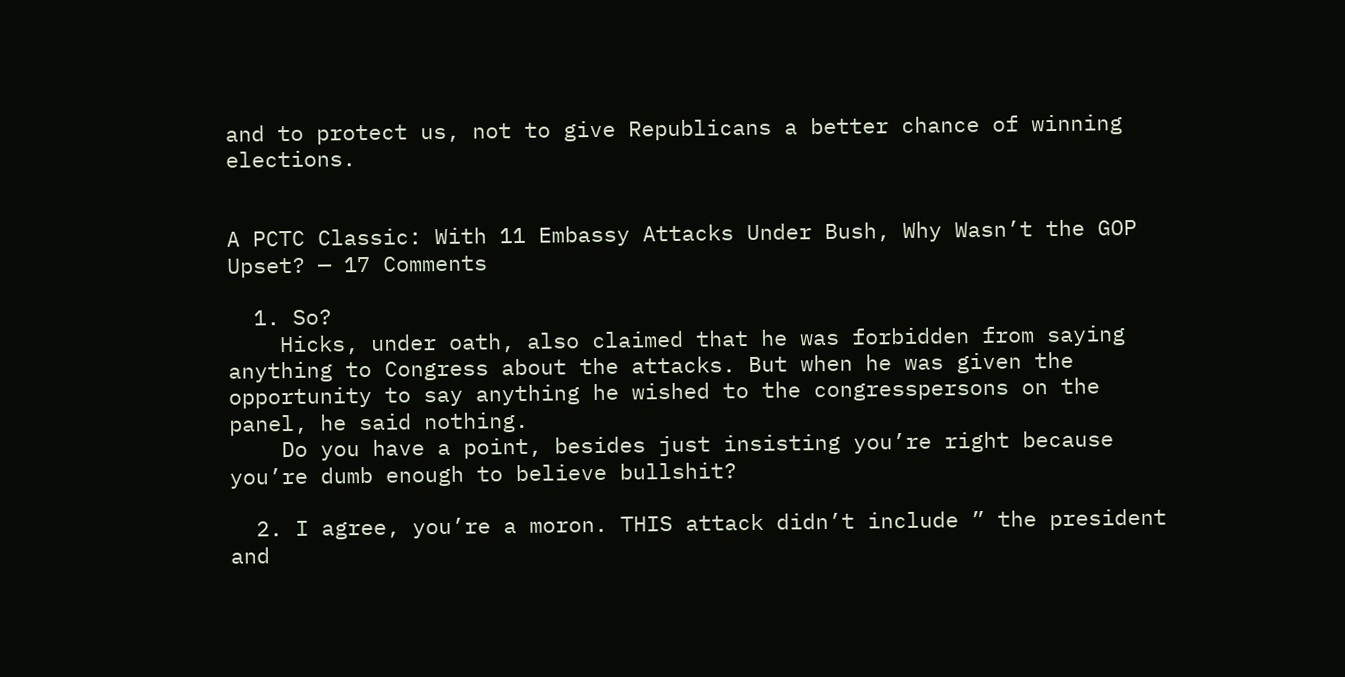and to protect us, not to give Republicans a better chance of winning elections.


A PCTC Classic: With 11 Embassy Attacks Under Bush, Why Wasn’t the GOP Upset? — 17 Comments

  1. So?
    Hicks, under oath, also claimed that he was forbidden from saying anything to Congress about the attacks. But when he was given the opportunity to say anything he wished to the congresspersons on the panel, he said nothing.
    Do you have a point, besides just insisting you’re right because you’re dumb enough to believe bullshit?

  2. I agree, you’re a moron. THIS attack didn’t include ” the president and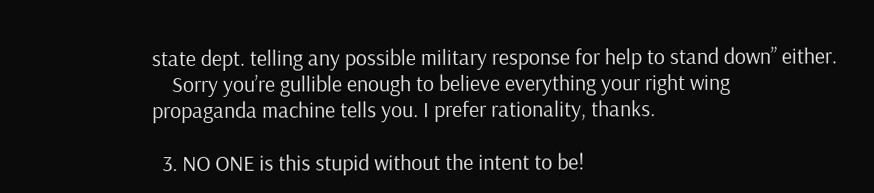state dept. telling any possible military response for help to stand down” either.
    Sorry you’re gullible enough to believe everything your right wing propaganda machine tells you. I prefer rationality, thanks.

  3. NO ONE is this stupid without the intent to be!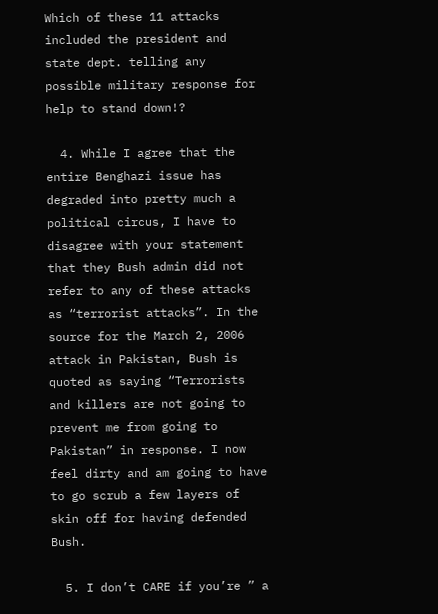Which of these 11 attacks included the president and state dept. telling any possible military response for help to stand down!?

  4. While I agree that the entire Benghazi issue has degraded into pretty much a political circus, I have to disagree with your statement that they Bush admin did not refer to any of these attacks as “terrorist attacks”. In the source for the March 2, 2006 attack in Pakistan, Bush is quoted as saying “Terrorists and killers are not going to prevent me from going to Pakistan” in response. I now feel dirty and am going to have to go scrub a few layers of skin off for having defended Bush.

  5. I don’t CARE if you’re ” a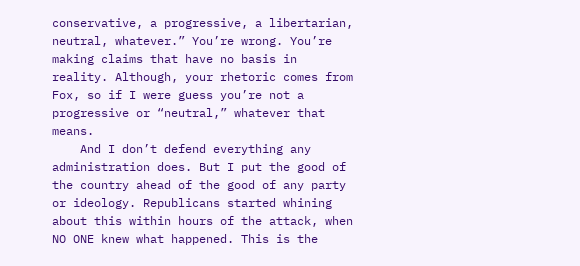conservative, a progressive, a libertarian, neutral, whatever.” You’re wrong. You’re making claims that have no basis in reality. Although, your rhetoric comes from Fox, so if I were guess you’re not a progressive or “neutral,” whatever that means.
    And I don’t defend everything any administration does. But I put the good of the country ahead of the good of any party or ideology. Republicans started whining about this within hours of the attack, when NO ONE knew what happened. This is the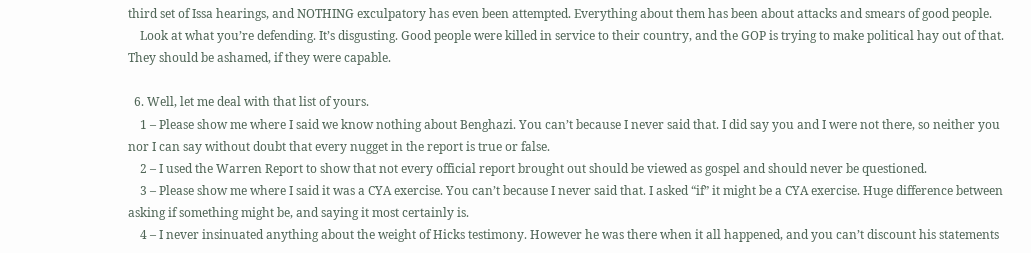third set of Issa hearings, and NOTHING exculpatory has even been attempted. Everything about them has been about attacks and smears of good people.
    Look at what you’re defending. It’s disgusting. Good people were killed in service to their country, and the GOP is trying to make political hay out of that. They should be ashamed, if they were capable.

  6. Well, let me deal with that list of yours.
    1 – Please show me where I said we know nothing about Benghazi. You can’t because I never said that. I did say you and I were not there, so neither you nor I can say without doubt that every nugget in the report is true or false.
    2 – I used the Warren Report to show that not every official report brought out should be viewed as gospel and should never be questioned.
    3 – Please show me where I said it was a CYA exercise. You can’t because I never said that. I asked “if” it might be a CYA exercise. Huge difference between asking if something might be, and saying it most certainly is.
    4 – I never insinuated anything about the weight of Hicks testimony. However he was there when it all happened, and you can’t discount his statements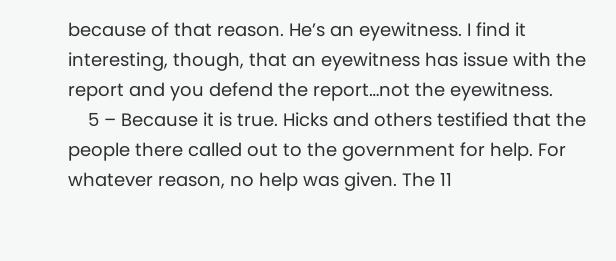because of that reason. He’s an eyewitness. I find it interesting, though, that an eyewitness has issue with the report and you defend the report…not the eyewitness.
    5 – Because it is true. Hicks and others testified that the people there called out to the government for help. For whatever reason, no help was given. The 11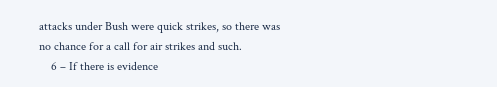attacks under Bush were quick strikes, so there was no chance for a call for air strikes and such.
    6 – If there is evidence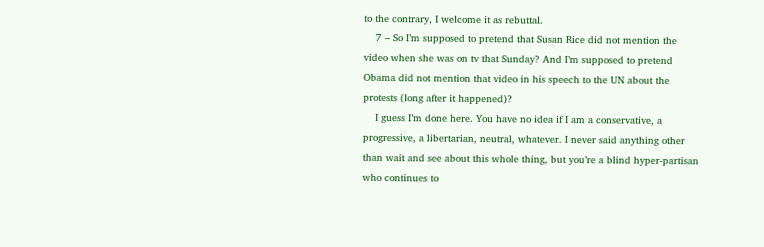to the contrary, I welcome it as rebuttal.
    7 – So I’m supposed to pretend that Susan Rice did not mention the video when she was on tv that Sunday? And I’m supposed to pretend Obama did not mention that video in his speech to the UN about the protests (long after it happened)?
    I guess I’m done here. You have no idea if I am a conservative, a progressive, a libertarian, neutral, whatever. I never said anything other than wait and see about this whole thing, but you’re a blind hyper-partisan who continues to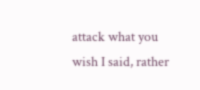attack what you wish I said, rather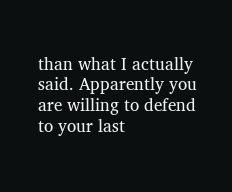than what I actually said. Apparently you are willing to defend to your last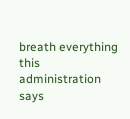breath everything this administration says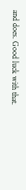and does. Good luck with that.